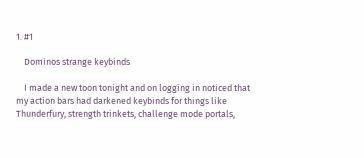1. #1

    Dominos strange keybinds

    I made a new toon tonight and on logging in noticed that my action bars had darkened keybinds for things like Thunderfury, strength trinkets, challenge mode portals,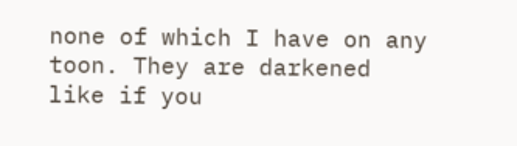none of which I have on any toon. They are darkened like if you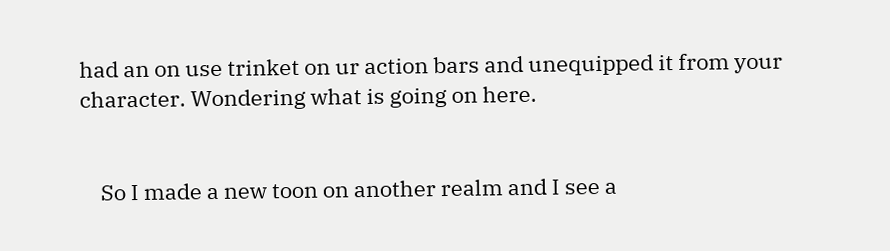had an on use trinket on ur action bars and unequipped it from your character. Wondering what is going on here.


    So I made a new toon on another realm and I see a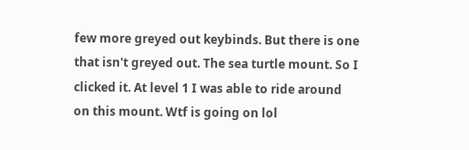few more greyed out keybinds. But there is one that isn't greyed out. The sea turtle mount. So I clicked it. At level 1 I was able to ride around on this mount. Wtf is going on lol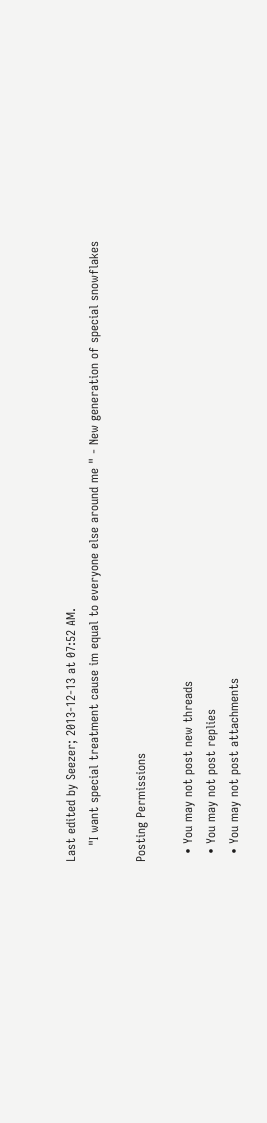Last edited by Seezer; 2013-12-13 at 07:52 AM.
    "I want special treatment cause im equal to everyone else around me " - New generation of special snowflakes

Posting Permissions

  • You may not post new threads
  • You may not post replies
  • You may not post attachments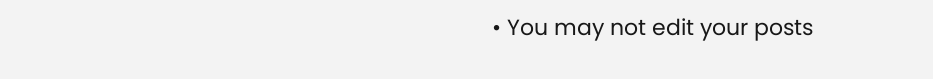• You may not edit your posts